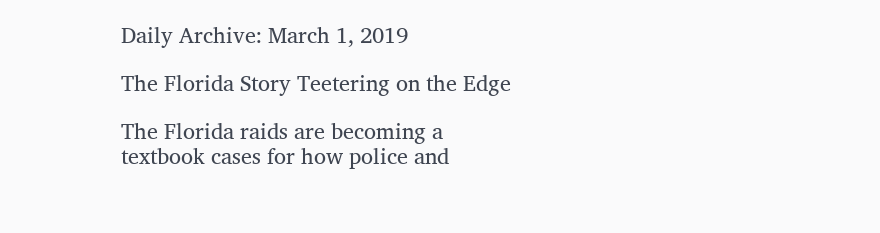Daily Archive: March 1, 2019

The Florida Story Teetering on the Edge

The Florida raids are becoming a textbook cases for how police and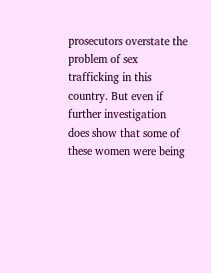prosecutors overstate the problem of sex trafficking in this country. But even if further investigation does show that some of these women were being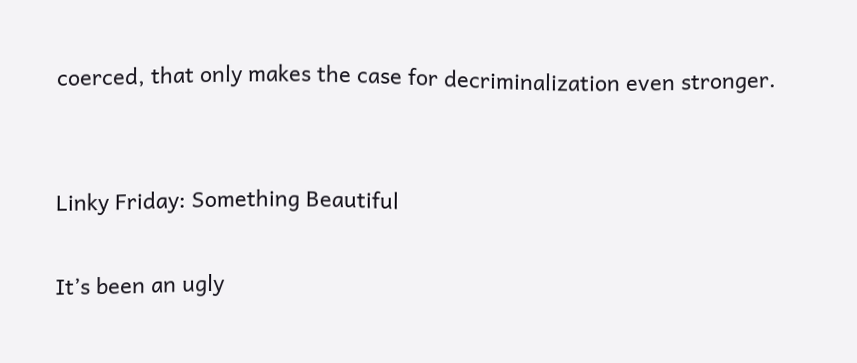coerced, that only makes the case for decriminalization even stronger.


Linky Friday: Something Beautiful

It’s been an ugly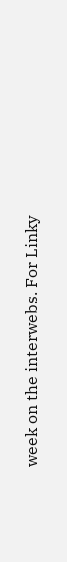week on the interwebs. For Linky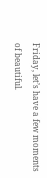Friday, let’s have a few moments of beautiful.